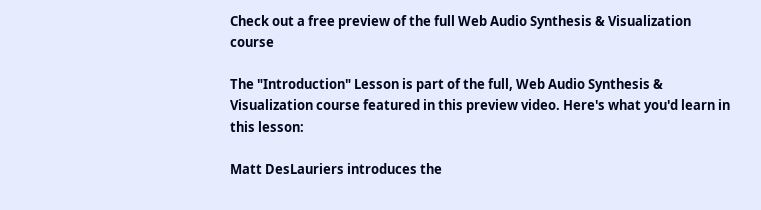Check out a free preview of the full Web Audio Synthesis & Visualization course

The "Introduction" Lesson is part of the full, Web Audio Synthesis & Visualization course featured in this preview video. Here's what you'd learn in this lesson:

Matt DesLauriers introduces the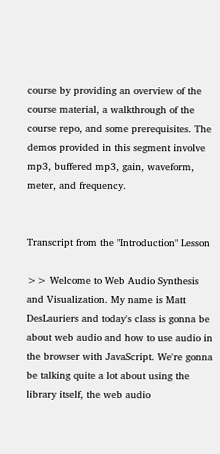course by providing an overview of the course material, a walkthrough of the course repo, and some prerequisites. The demos provided in this segment involve mp3, buffered mp3, gain, waveform, meter, and frequency.


Transcript from the "Introduction" Lesson

>> Welcome to Web Audio Synthesis and Visualization. My name is Matt DesLauriers and today's class is gonna be about web audio and how to use audio in the browser with JavaScript. We're gonna be talking quite a lot about using the library itself, the web audio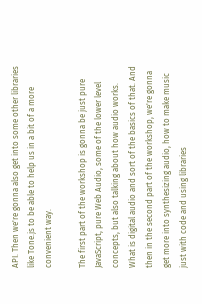API. Then we're gonna also get into some other libraries like Tone.js to be able to help us in a bit of a more convenient way.

The first part of the workshop is gonna be just pure JavaScript, pure Web Audio, some of the lower level concepts, but also talking about how audio works. What is digital audio and sort of the basics of that. And then in the second part of the workshop, we're gonna get more into synthesizing audio, how to make music just with code and using libraries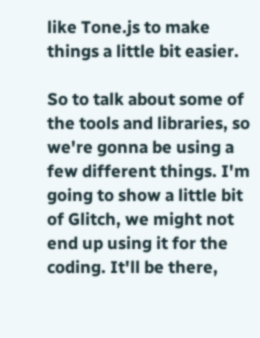like Tone.js to make things a little bit easier.

So to talk about some of the tools and libraries, so we're gonna be using a few different things. I'm going to show a little bit of Glitch, we might not end up using it for the coding. It'll be there,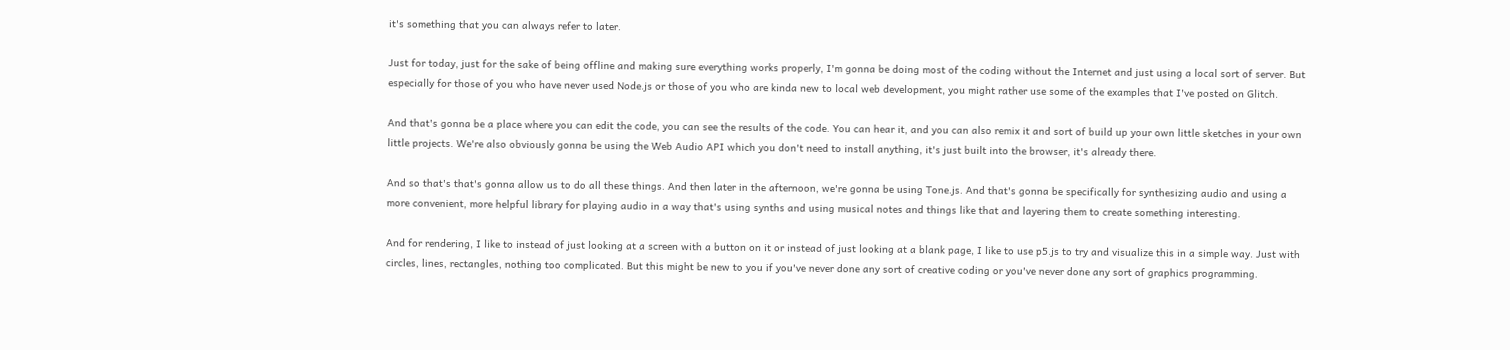it's something that you can always refer to later.

Just for today, just for the sake of being offline and making sure everything works properly, I'm gonna be doing most of the coding without the Internet and just using a local sort of server. But especially for those of you who have never used Node.js or those of you who are kinda new to local web development, you might rather use some of the examples that I've posted on Glitch.

And that's gonna be a place where you can edit the code, you can see the results of the code. You can hear it, and you can also remix it and sort of build up your own little sketches in your own little projects. We're also obviously gonna be using the Web Audio API which you don't need to install anything, it's just built into the browser, it's already there.

And so that's that's gonna allow us to do all these things. And then later in the afternoon, we're gonna be using Tone.js. And that's gonna be specifically for synthesizing audio and using a more convenient, more helpful library for playing audio in a way that's using synths and using musical notes and things like that and layering them to create something interesting.

And for rendering, I like to instead of just looking at a screen with a button on it or instead of just looking at a blank page, I like to use p5.js to try and visualize this in a simple way. Just with circles, lines, rectangles, nothing too complicated. But this might be new to you if you've never done any sort of creative coding or you've never done any sort of graphics programming.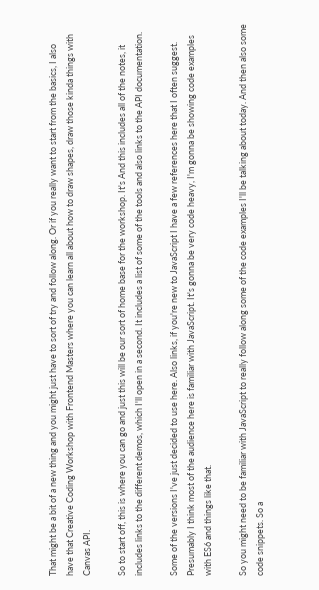That might be a bit of a new thing and you might just have to sort of try and follow along. Or if you really want to start from the basics, I also have that Creative Coding Workshop with Frontend Masters where you can learn all about how to draw shapes, draw those kinda things with Canvas API.

So to start off, this is where you can go and just this will be our sort of home base for the workshop. It's And this includes all of the notes, it includes links to the different demos, which I'll open in a second. It includes a list of some of the tools and also links to the API documentation.

Some of the versions I've just decided to use here. Also links, if you're new to JavaScript I have a few references here that I often suggest. Presumably I think most of the audience here is familiar with JavaScript. It's gonna be very code heavy, I'm gonna be showing code examples with ES6 and things like that.

So you might need to be familiar with JavaScript to really follow along some of the code examples I'll be talking about today. And then also some code snippets. So a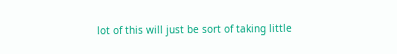lot of this will just be sort of taking little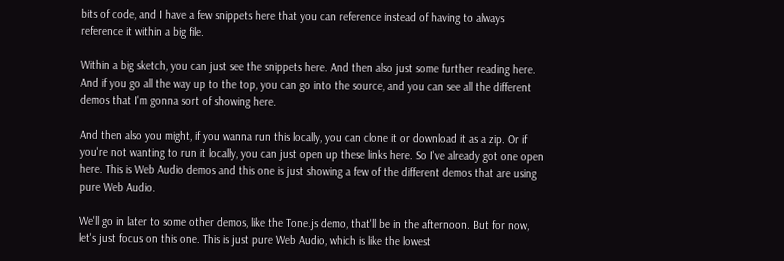bits of code, and I have a few snippets here that you can reference instead of having to always reference it within a big file.

Within a big sketch, you can just see the snippets here. And then also just some further reading here. And if you go all the way up to the top, you can go into the source, and you can see all the different demos that I'm gonna sort of showing here.

And then also you might, if you wanna run this locally, you can clone it or download it as a zip. Or if you're not wanting to run it locally, you can just open up these links here. So I've already got one open here. This is Web Audio demos and this one is just showing a few of the different demos that are using pure Web Audio.

We'll go in later to some other demos, like the Tone.js demo, that'll be in the afternoon. But for now, let's just focus on this one. This is just pure Web Audio, which is like the lowest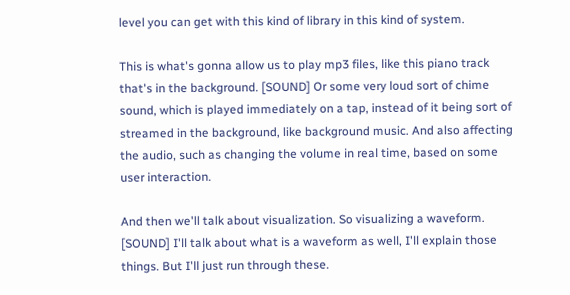level you can get with this kind of library in this kind of system.

This is what's gonna allow us to play mp3 files, like this piano track that's in the background. [SOUND] Or some very loud sort of chime sound, which is played immediately on a tap, instead of it being sort of streamed in the background, like background music. And also affecting the audio, such as changing the volume in real time, based on some user interaction.

And then we'll talk about visualization. So visualizing a waveform. [SOUND] I'll talk about what is a waveform as well, I'll explain those things. But I'll just run through these.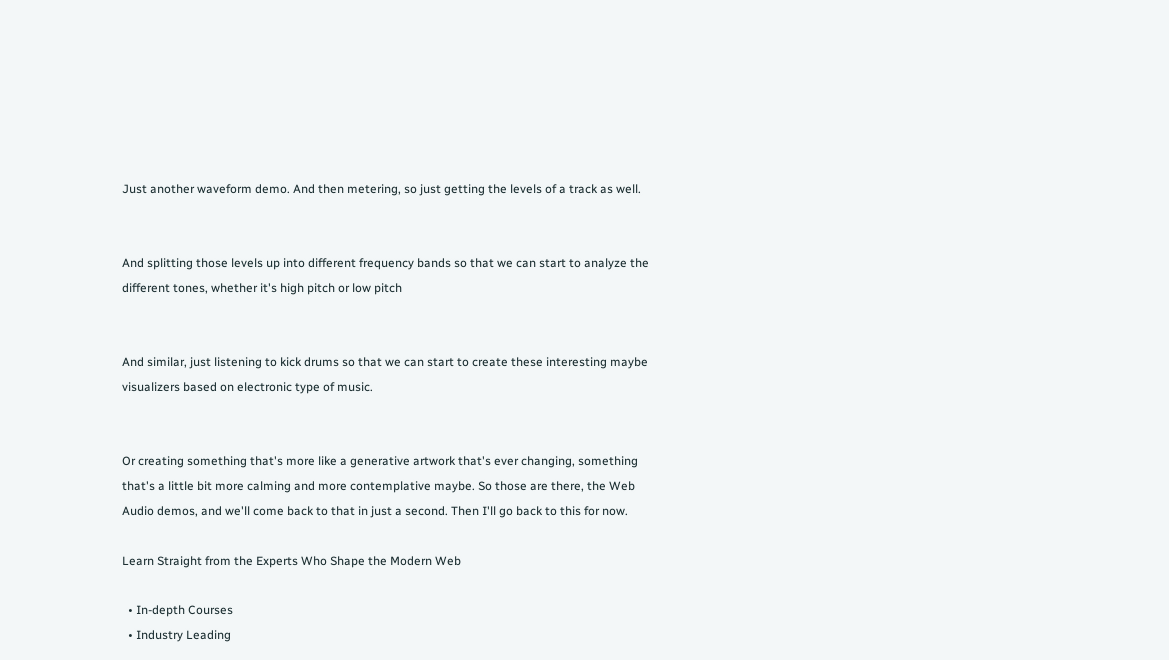Just another waveform demo. And then metering, so just getting the levels of a track as well.


And splitting those levels up into different frequency bands so that we can start to analyze the different tones, whether it's high pitch or low pitch


And similar, just listening to kick drums so that we can start to create these interesting maybe visualizers based on electronic type of music.


Or creating something that's more like a generative artwork that's ever changing, something that's a little bit more calming and more contemplative maybe. So those are there, the Web Audio demos, and we'll come back to that in just a second. Then I'll go back to this for now.

Learn Straight from the Experts Who Shape the Modern Web

  • In-depth Courses
  • Industry Leading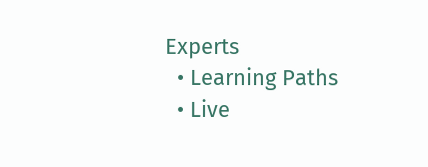Experts
  • Learning Paths
  • Live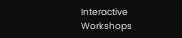Interactive Workshops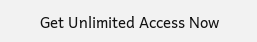Get Unlimited Access Now